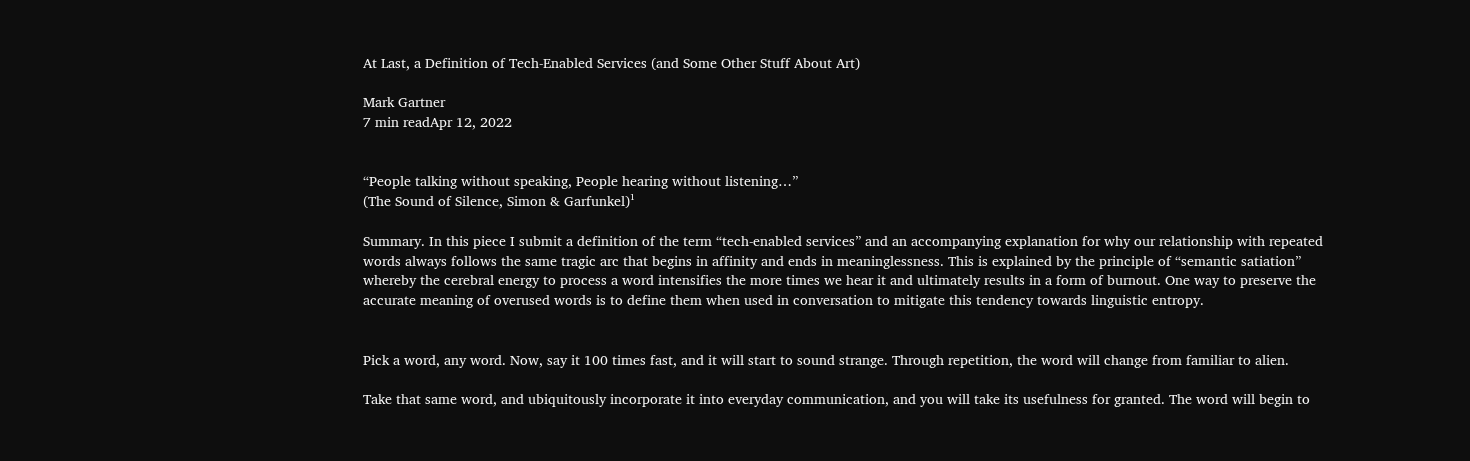At Last, a Definition of Tech-Enabled Services (and Some Other Stuff About Art)

Mark Gartner
7 min readApr 12, 2022


“People talking without speaking, People hearing without listening…”
(The Sound of Silence, Simon & Garfunkel)¹

Summary. In this piece I submit a definition of the term “tech-enabled services” and an accompanying explanation for why our relationship with repeated words always follows the same tragic arc that begins in affinity and ends in meaninglessness. This is explained by the principle of “semantic satiation” whereby the cerebral energy to process a word intensifies the more times we hear it and ultimately results in a form of burnout. One way to preserve the accurate meaning of overused words is to define them when used in conversation to mitigate this tendency towards linguistic entropy.


Pick a word, any word. Now, say it 100 times fast, and it will start to sound strange. Through repetition, the word will change from familiar to alien.

Take that same word, and ubiquitously incorporate it into everyday communication, and you will take its usefulness for granted. The word will begin to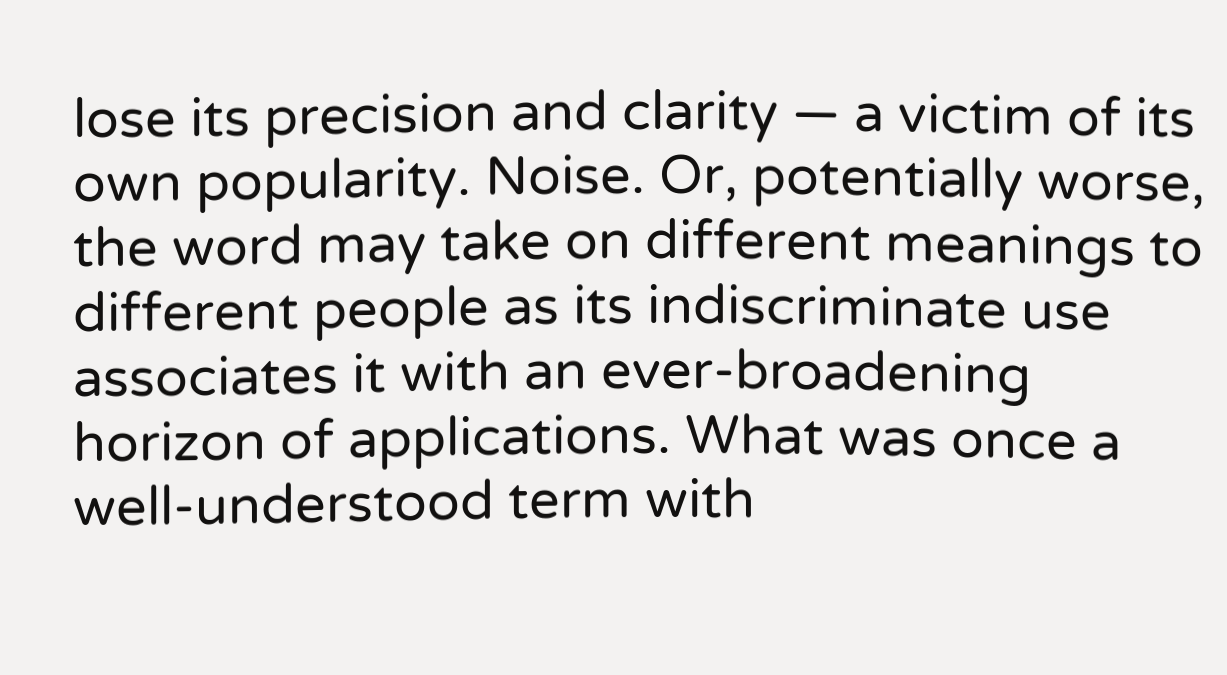lose its precision and clarity — a victim of its own popularity. Noise. Or, potentially worse, the word may take on different meanings to different people as its indiscriminate use associates it with an ever-broadening horizon of applications. What was once a well-understood term with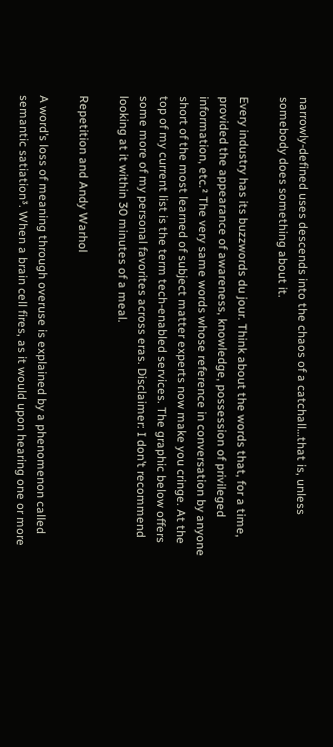narrowly-defined uses descends into the chaos of a catchall…that is, unless somebody does something about it.

Every industry has its buzzwords du jour. Think about the words that, for a time, provided the appearance of awareness, knowledge, possession of privileged information, etc.² The very same words whose reference in conversation by anyone short of the most learned of subject matter experts now make you cringe. At the top of my current list is the term tech-enabled services. The graphic below offers some more of my personal favorites across eras. Disclaimer: I don’t recommend looking at it within 30 minutes of a meal.

Repetition and Andy Warhol

A word’s loss of meaning through overuse is explained by a phenomenon called semantic satiation³. When a brain cell fires, as it would upon hearing one or more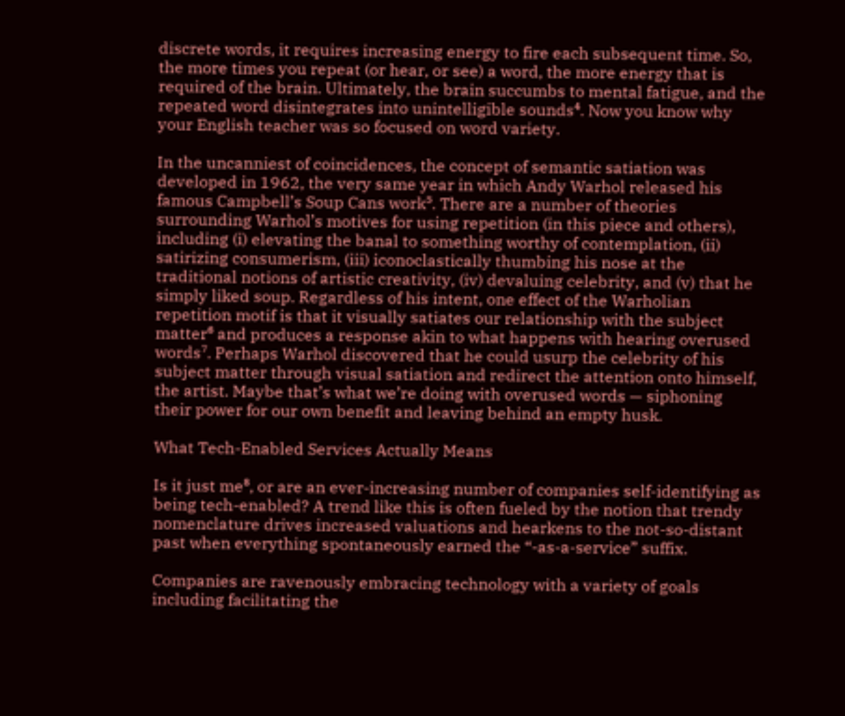discrete words, it requires increasing energy to fire each subsequent time. So, the more times you repeat (or hear, or see) a word, the more energy that is required of the brain. Ultimately, the brain succumbs to mental fatigue, and the repeated word disintegrates into unintelligible sounds⁴. Now you know why your English teacher was so focused on word variety.

In the uncanniest of coincidences, the concept of semantic satiation was developed in 1962, the very same year in which Andy Warhol released his famous Campbell’s Soup Cans work⁵. There are a number of theories surrounding Warhol’s motives for using repetition (in this piece and others), including (i) elevating the banal to something worthy of contemplation, (ii) satirizing consumerism, (iii) iconoclastically thumbing his nose at the traditional notions of artistic creativity, (iv) devaluing celebrity, and (v) that he simply liked soup. Regardless of his intent, one effect of the Warholian repetition motif is that it visually satiates our relationship with the subject matter⁶ and produces a response akin to what happens with hearing overused words⁷. Perhaps Warhol discovered that he could usurp the celebrity of his subject matter through visual satiation and redirect the attention onto himself, the artist. Maybe that’s what we’re doing with overused words — siphoning their power for our own benefit and leaving behind an empty husk.

What Tech-Enabled Services Actually Means

Is it just me⁸, or are an ever-increasing number of companies self-identifying as being tech-enabled? A trend like this is often fueled by the notion that trendy nomenclature drives increased valuations and hearkens to the not-so-distant past when everything spontaneously earned the “-as-a-service” suffix.

Companies are ravenously embracing technology with a variety of goals including facilitating the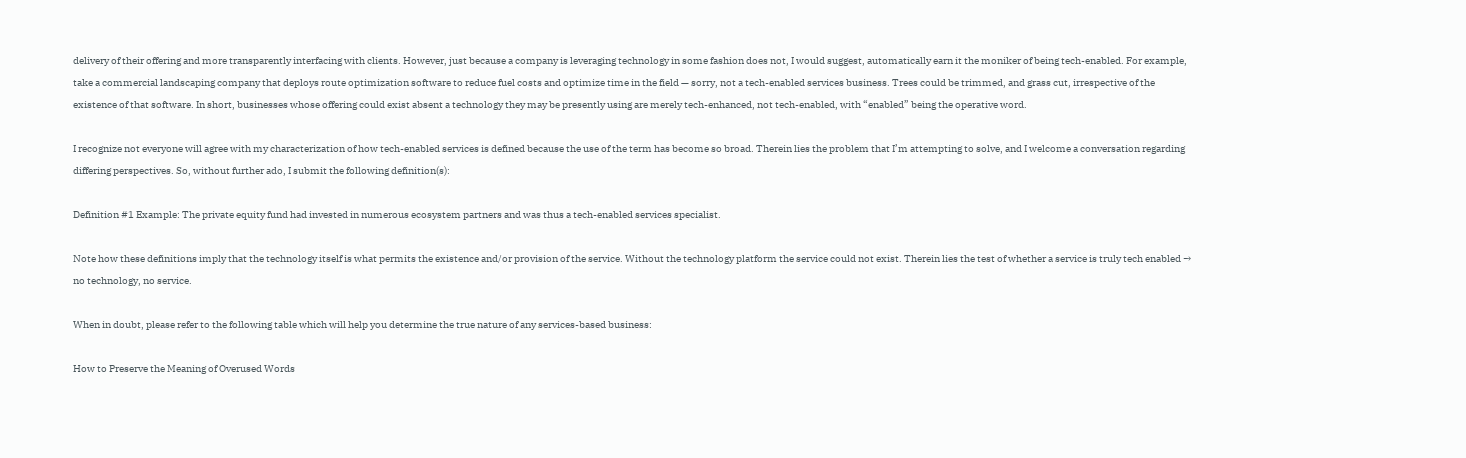delivery of their offering and more transparently interfacing with clients. However, just because a company is leveraging technology in some fashion does not, I would suggest, automatically earn it the moniker of being tech-enabled. For example, take a commercial landscaping company that deploys route optimization software to reduce fuel costs and optimize time in the field — sorry, not a tech-enabled services business. Trees could be trimmed, and grass cut, irrespective of the existence of that software. In short, businesses whose offering could exist absent a technology they may be presently using are merely tech-enhanced, not tech-enabled, with “enabled” being the operative word.

I recognize not everyone will agree with my characterization of how tech-enabled services is defined because the use of the term has become so broad. Therein lies the problem that I’m attempting to solve, and I welcome a conversation regarding differing perspectives. So, without further ado, I submit the following definition(s):

Definition #1 Example: The private equity fund had invested in numerous ecosystem partners and was thus a tech-enabled services specialist.

Note how these definitions imply that the technology itself is what permits the existence and/or provision of the service. Without the technology platform the service could not exist. Therein lies the test of whether a service is truly tech enabled → no technology, no service.

When in doubt, please refer to the following table which will help you determine the true nature of any services-based business:

How to Preserve the Meaning of Overused Words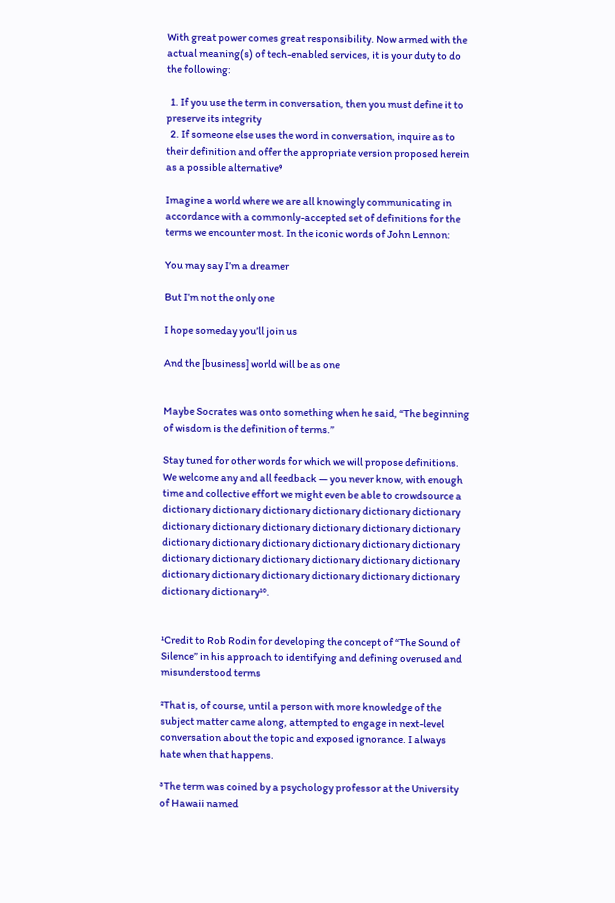With great power comes great responsibility. Now armed with the actual meaning(s) of tech-enabled services, it is your duty to do the following:

  1. If you use the term in conversation, then you must define it to preserve its integrity
  2. If someone else uses the word in conversation, inquire as to their definition and offer the appropriate version proposed herein as a possible alternative⁹

Imagine a world where we are all knowingly communicating in accordance with a commonly-accepted set of definitions for the terms we encounter most. In the iconic words of John Lennon:

You may say I’m a dreamer

But I’m not the only one

I hope someday you’ll join us

And the [business] world will be as one


Maybe Socrates was onto something when he said, “The beginning of wisdom is the definition of terms.”

Stay tuned for other words for which we will propose definitions. We welcome any and all feedback — you never know, with enough time and collective effort we might even be able to crowdsource a dictionary dictionary dictionary dictionary dictionary dictionary dictionary dictionary dictionary dictionary dictionary dictionary dictionary dictionary dictionary dictionary dictionary dictionary dictionary dictionary dictionary dictionary dictionary dictionary dictionary dictionary dictionary dictionary dictionary dictionary dictionary dictionary¹⁰.


¹Credit to Rob Rodin for developing the concept of “The Sound of Silence” in his approach to identifying and defining overused and misunderstood terms

²That is, of course, until a person with more knowledge of the subject matter came along, attempted to engage in next-level conversation about the topic and exposed ignorance. I always hate when that happens.

³The term was coined by a psychology professor at the University of Hawaii named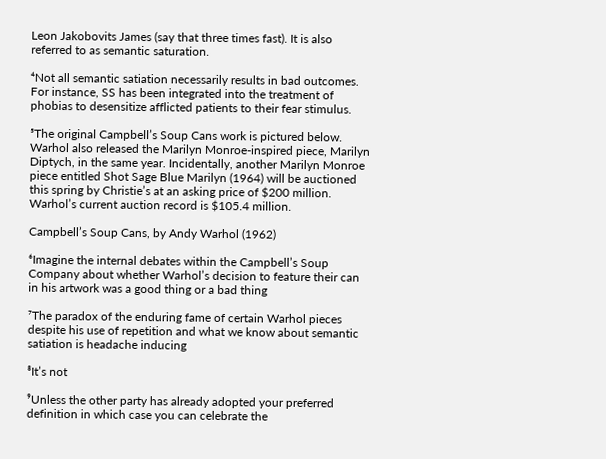Leon Jakobovits James (say that three times fast). It is also referred to as semantic saturation.

⁴Not all semantic satiation necessarily results in bad outcomes. For instance, SS has been integrated into the treatment of phobias to desensitize afflicted patients to their fear stimulus.

⁵The original Campbell’s Soup Cans work is pictured below. Warhol also released the Marilyn Monroe-inspired piece, Marilyn Diptych, in the same year. Incidentally, another Marilyn Monroe piece entitled Shot Sage Blue Marilyn (1964) will be auctioned this spring by Christie’s at an asking price of $200 million. Warhol’s current auction record is $105.4 million.

Campbell’s Soup Cans, by Andy Warhol (1962)

⁶Imagine the internal debates within the Campbell’s Soup Company about whether Warhol’s decision to feature their can in his artwork was a good thing or a bad thing

⁷The paradox of the enduring fame of certain Warhol pieces despite his use of repetition and what we know about semantic satiation is headache inducing

⁸It’s not

⁹Unless the other party has already adopted your preferred definition in which case you can celebrate the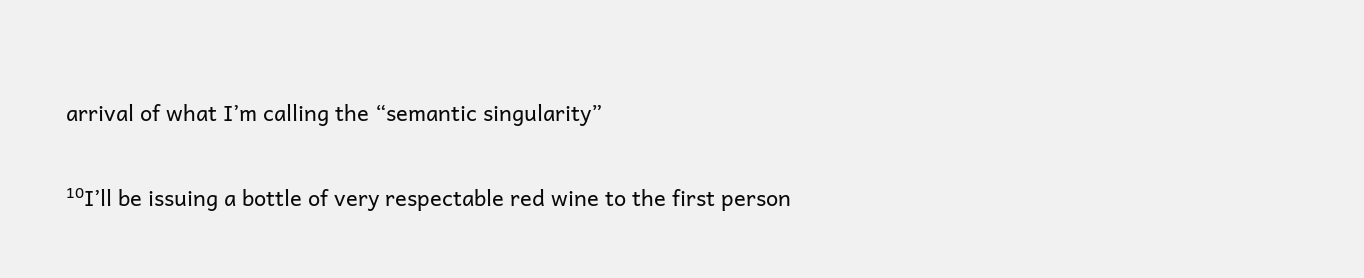arrival of what I’m calling the “semantic singularity”

¹⁰I’ll be issuing a bottle of very respectable red wine to the first person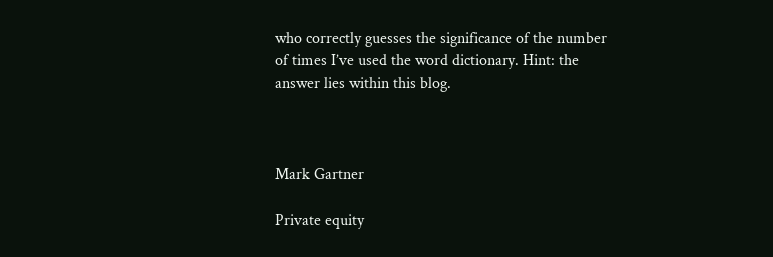who correctly guesses the significance of the number of times I’ve used the word dictionary. Hint: the answer lies within this blog.



Mark Gartner

Private equity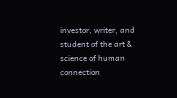investor, writer, and student of the art & science of human connection